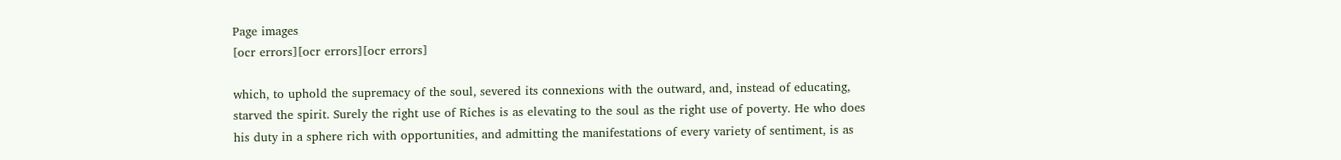Page images
[ocr errors][ocr errors][ocr errors]

which, to uphold the supremacy of the soul, severed its connexions with the outward, and, instead of educating, starved the spirit. Surely the right use of Riches is as elevating to the soul as the right use of poverty. He who does his duty in a sphere rich with opportunities, and admitting the manifestations of every variety of sentiment, is as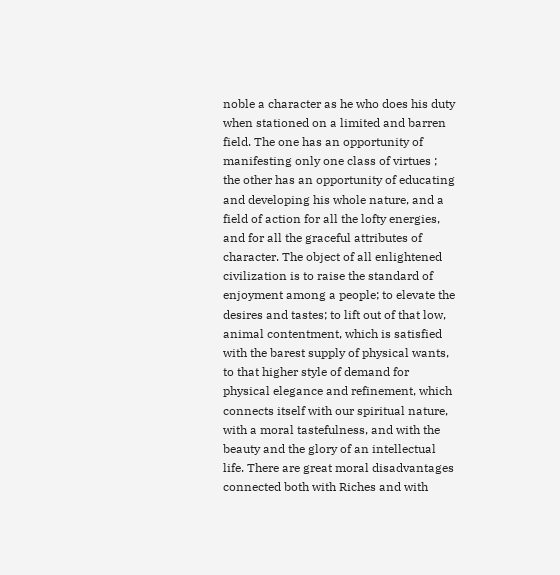noble a character as he who does his duty when stationed on a limited and barren field. The one has an opportunity of manifesting only one class of virtues ; the other has an opportunity of educating and developing his whole nature, and a field of action for all the lofty energies, and for all the graceful attributes of character. The object of all enlightened civilization is to raise the standard of enjoyment among a people; to elevate the desires and tastes; to lift out of that low, animal contentment, which is satisfied with the barest supply of physical wants, to that higher style of demand for physical elegance and refinement, which connects itself with our spiritual nature, with a moral tastefulness, and with the beauty and the glory of an intellectual life. There are great moral disadvantages connected both with Riches and with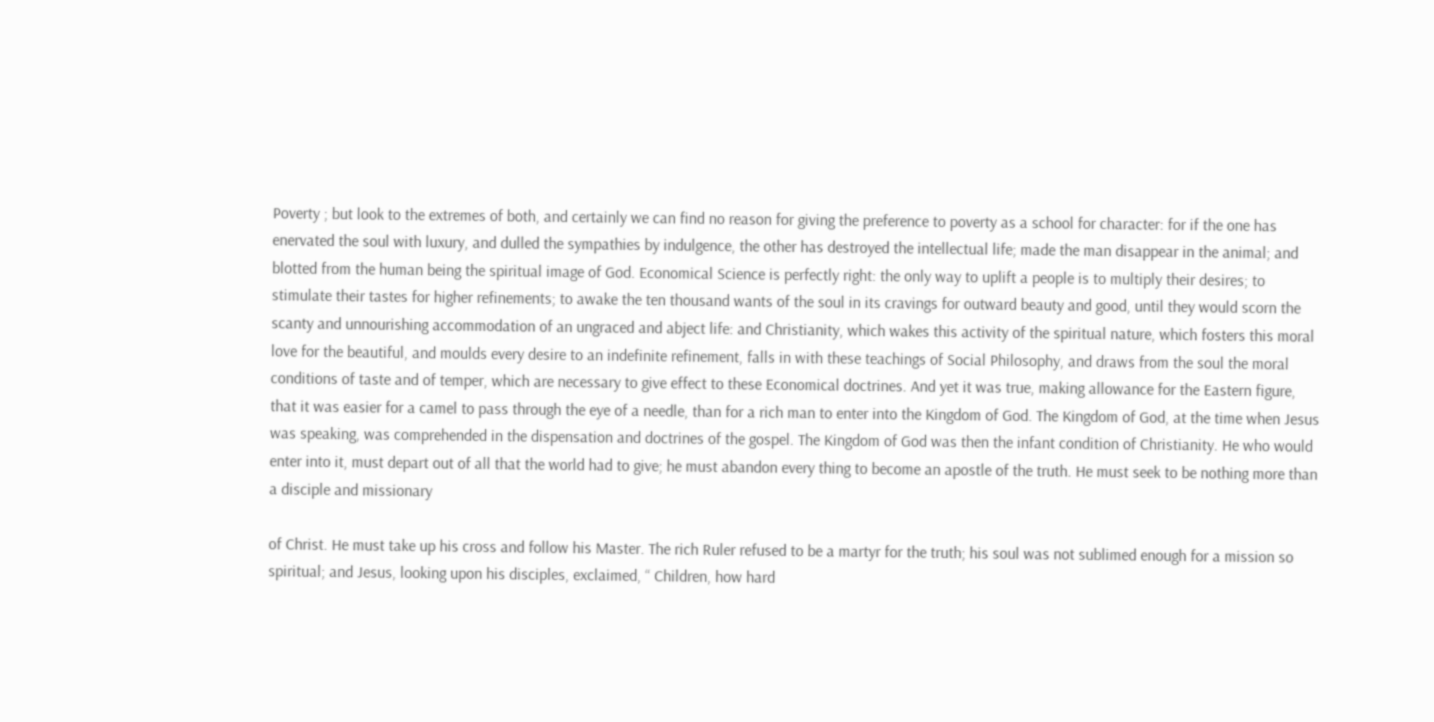Poverty ; but look to the extremes of both, and certainly we can find no reason for giving the preference to poverty as a school for character: for if the one has enervated the soul with luxury, and dulled the sympathies by indulgence, the other has destroyed the intellectual life; made the man disappear in the animal; and blotted from the human being the spiritual image of God. Economical Science is perfectly right: the only way to uplift a people is to multiply their desires; to stimulate their tastes for higher refinements; to awake the ten thousand wants of the soul in its cravings for outward beauty and good, until they would scorn the scanty and unnourishing accommodation of an ungraced and abject life: and Christianity, which wakes this activity of the spiritual nature, which fosters this moral love for the beautiful, and moulds every desire to an indefinite refinement, falls in with these teachings of Social Philosophy, and draws from the soul the moral conditions of taste and of temper, which are necessary to give effect to these Economical doctrines. And yet it was true, making allowance for the Eastern figure, that it was easier for a camel to pass through the eye of a needle, than for a rich man to enter into the Kingdom of God. The Kingdom of God, at the time when Jesus was speaking, was comprehended in the dispensation and doctrines of the gospel. The Kingdom of God was then the infant condition of Christianity. He who would enter into it, must depart out of all that the world had to give; he must abandon every thing to become an apostle of the truth. He must seek to be nothing more than a disciple and missionary

of Christ. He must take up his cross and follow his Master. The rich Ruler refused to be a martyr for the truth; his soul was not sublimed enough for a mission so spiritual; and Jesus, looking upon his disciples, exclaimed, “ Children, how hard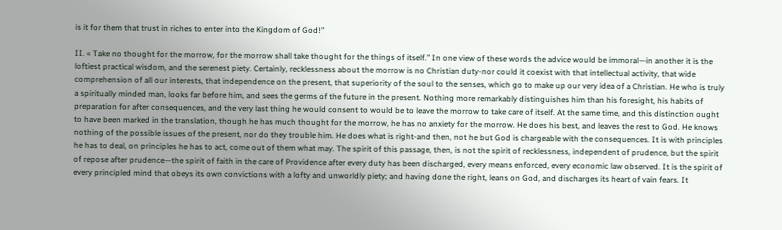is it for them that trust in riches to enter into the Kingdom of God!”

II. « Take no thought for the morrow, for the morrow shall take thought for the things of itself.” In one view of these words the advice would be immoral—in another it is the loftiest practical wisdom, and the serenest piety. Certainly, recklessness about the morrow is no Christian duty-nor could it coexist with that intellectual activity, that wide comprehension of all our interests, that independence on the present, that superiority of the soul to the senses, which go to make up our very idea of a Christian. He who is truly a spiritually minded man, looks far before him, and sees the germs of the future in the present. Nothing more remarkably distinguishes him than his foresight, his habits of preparation for after consequences, and the very last thing he would consent to would be to leave the morrow to take care of itself. At the same time, and this distinction ought to have been marked in the translation, though he has much thought for the morrow, he has no anxiety for the morrow. He does his best, and leaves the rest to God. He knows nothing of the possible issues of the present, nor do they trouble him. He does what is right-and then, not he but God is chargeable with the consequences. It is with principles he has to deal, on principles he has to act, come out of them what may. The spirit of this passage, then, is not the spirit of recklessness, independent of prudence, but the spirit of repose after prudence—the spirit of faith in the care of Providence after every duty has been discharged, every means enforced, every economic law observed. It is the spirit of every principled mind that obeys its own convictions with a lofty and unworldly piety; and having done the right, leans on God, and discharges its heart of vain fears. It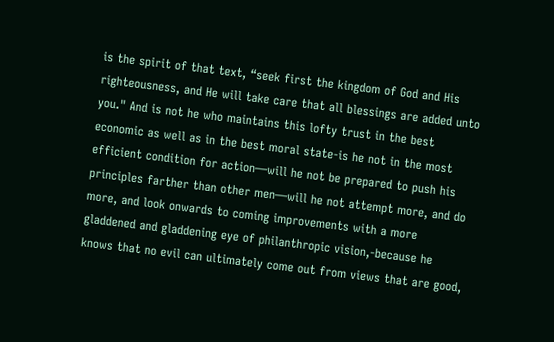is the spirit of that text, “seek first the kingdom of God and His righteousness, and He will take care that all blessings are added unto you." And is not he who maintains this lofty trust in the best economic as well as in the best moral state-is he not in the most efficient condition for action—will he not be prepared to push his principles farther than other men—will he not attempt more, and do more, and look onwards to coming improvements with a more gladdened and gladdening eye of philanthropic vision,-because he knows that no evil can ultimately come out from views that are good,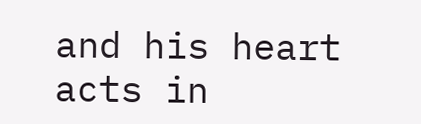and his heart acts in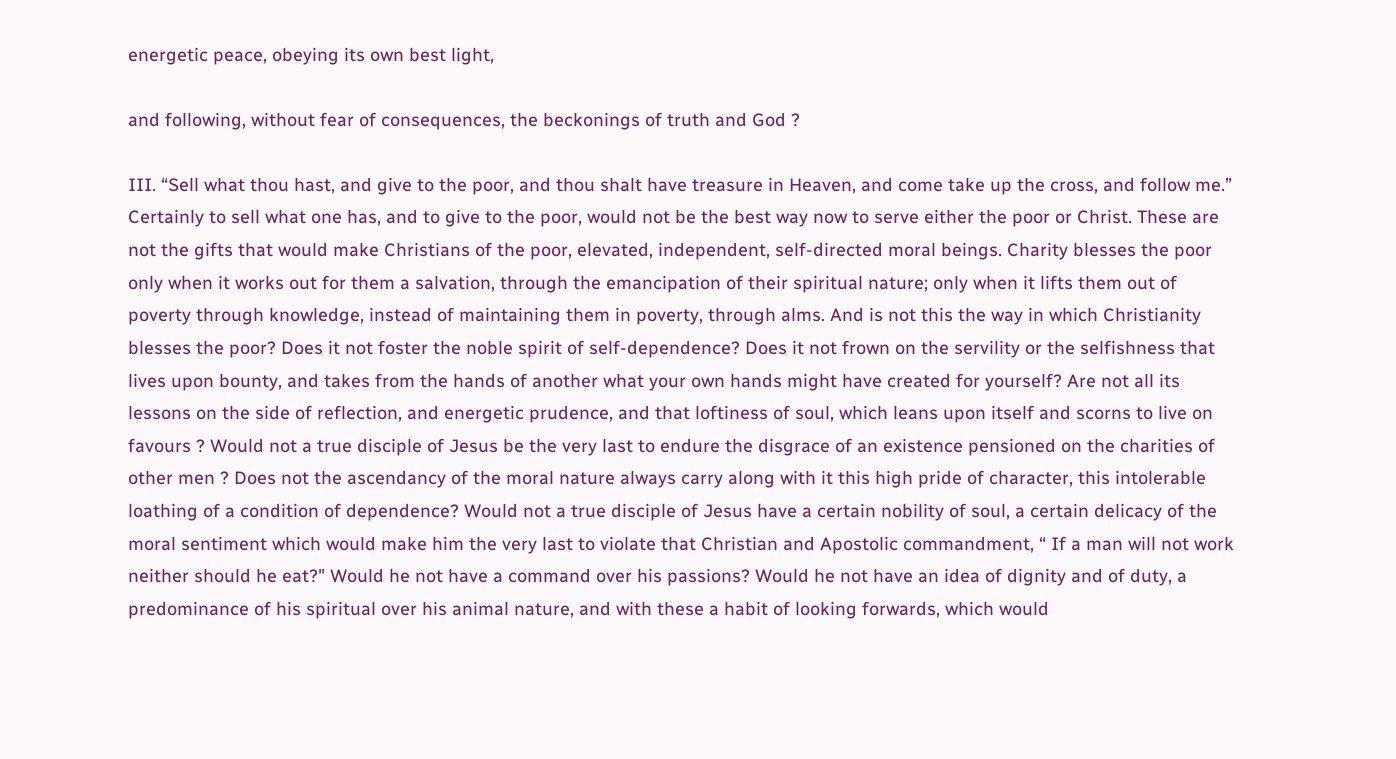energetic peace, obeying its own best light,

and following, without fear of consequences, the beckonings of truth and God ?

III. “Sell what thou hast, and give to the poor, and thou shalt have treasure in Heaven, and come take up the cross, and follow me.” Certainly to sell what one has, and to give to the poor, would not be the best way now to serve either the poor or Christ. These are not the gifts that would make Christians of the poor, elevated, independent, self-directed moral beings. Charity blesses the poor only when it works out for them a salvation, through the emancipation of their spiritual nature; only when it lifts them out of poverty through knowledge, instead of maintaining them in poverty, through alms. And is not this the way in which Christianity blesses the poor? Does it not foster the noble spirit of self-dependence? Does it not frown on the servility or the selfishness that lives upon bounty, and takes from the hands of another what your own hands might have created for yourself? Are not all its lessons on the side of reflection, and energetic prudence, and that loftiness of soul, which leans upon itself and scorns to live on favours ? Would not a true disciple of Jesus be the very last to endure the disgrace of an existence pensioned on the charities of other men ? Does not the ascendancy of the moral nature always carry along with it this high pride of character, this intolerable loathing of a condition of dependence? Would not a true disciple of Jesus have a certain nobility of soul, a certain delicacy of the moral sentiment which would make him the very last to violate that Christian and Apostolic commandment, “ If a man will not work neither should he eat?" Would he not have a command over his passions? Would he not have an idea of dignity and of duty, a predominance of his spiritual over his animal nature, and with these a habit of looking forwards, which would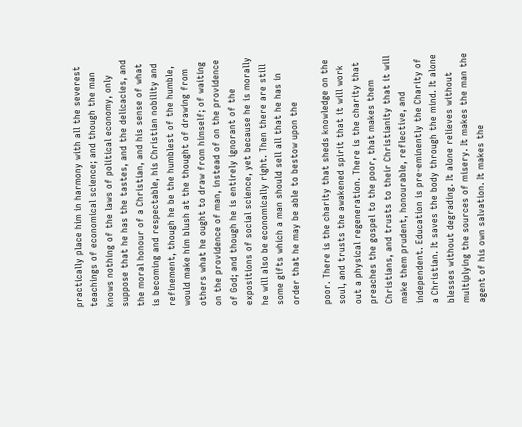practically place him in harmony with all the severest teachings of economical science; and though the man knows nothing of the laws of political economy, only suppose that he has the tastes, and the delicacies, and the moral honour of a Christian, and his sense of what is becoming and respectable, his Christian nobility and refinement, though he be the humblest of the humble, would make him blush at the thought of drawing from others what he ought to draw from himself; of waiting on the providence of man, instead of on the providence of God; and though he is entirely ignorant of the expositions of social science, yet because he is morally he will also be economically right. Then there are still some gifts which a man should sell all that he has in order that he may be able to bestow upon the

poor. There is the charity that sheds knowledge on the soul, and trusts the awakened spirit that it will work out a physical regeneration. There is the charity that preaches the gospel to the poor, that makes them Christians, and trusts to their Christianity that it will make them prudent, honourable, reflective, and independent. Education is pre-eminently the Charity of a Christian. It saves the body through the mind. It alone blesses without degrading. It alone relieves without multiplying the sources of misery. It makes the man the agent of his own salvation. It makes the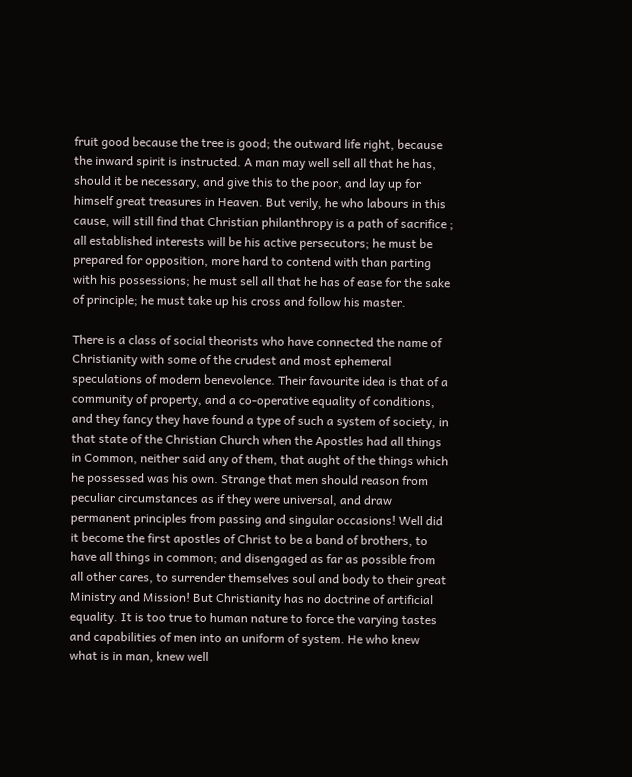fruit good because the tree is good; the outward life right, because the inward spirit is instructed. A man may well sell all that he has, should it be necessary, and give this to the poor, and lay up for himself great treasures in Heaven. But verily, he who labours in this cause, will still find that Christian philanthropy is a path of sacrifice ; all established interests will be his active persecutors; he must be prepared for opposition, more hard to contend with than parting with his possessions; he must sell all that he has of ease for the sake of principle; he must take up his cross and follow his master.

There is a class of social theorists who have connected the name of Christianity with some of the crudest and most ephemeral speculations of modern benevolence. Their favourite idea is that of a community of property, and a co-operative equality of conditions, and they fancy they have found a type of such a system of society, in that state of the Christian Church when the Apostles had all things in Common, neither said any of them, that aught of the things which he possessed was his own. Strange that men should reason from peculiar circumstances as if they were universal, and draw permanent principles from passing and singular occasions! Well did it become the first apostles of Christ to be a band of brothers, to have all things in common; and disengaged as far as possible from all other cares, to surrender themselves soul and body to their great Ministry and Mission! But Christianity has no doctrine of artificial equality. It is too true to human nature to force the varying tastes and capabilities of men into an uniform of system. He who knew what is in man, knew well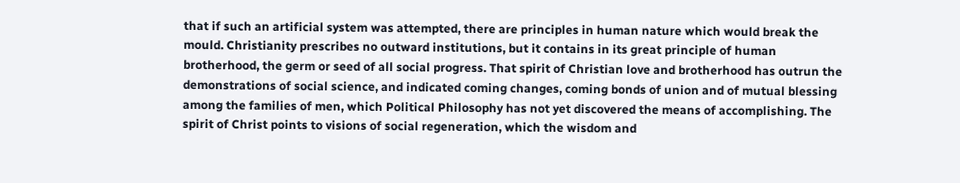that if such an artificial system was attempted, there are principles in human nature which would break the mould. Christianity prescribes no outward institutions, but it contains in its great principle of human brotherhood, the germ or seed of all social progress. That spirit of Christian love and brotherhood has outrun the demonstrations of social science, and indicated coming changes, coming bonds of union and of mutual blessing among the families of men, which Political Philosophy has not yet discovered the means of accomplishing. The spirit of Christ points to visions of social regeneration, which the wisdom and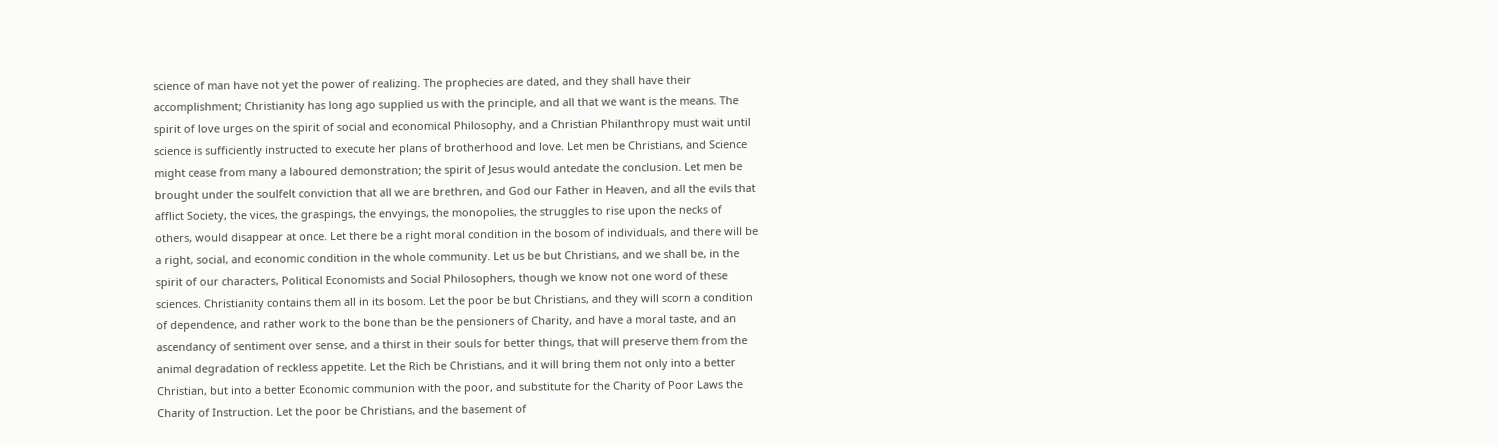science of man have not yet the power of realizing. The prophecies are dated, and they shall have their accomplishment; Christianity has long ago supplied us with the principle, and all that we want is the means. The spirit of love urges on the spirit of social and economical Philosophy, and a Christian Philanthropy must wait until science is sufficiently instructed to execute her plans of brotherhood and love. Let men be Christians, and Science might cease from many a laboured demonstration; the spirit of Jesus would antedate the conclusion. Let men be brought under the soulfelt conviction that all we are brethren, and God our Father in Heaven, and all the evils that afflict Society, the vices, the graspings, the envyings, the monopolies, the struggles to rise upon the necks of others, would disappear at once. Let there be a right moral condition in the bosom of individuals, and there will be a right, social, and economic condition in the whole community. Let us be but Christians, and we shall be, in the spirit of our characters, Political Economists and Social Philosophers, though we know not one word of these sciences. Christianity contains them all in its bosom. Let the poor be but Christians, and they will scorn a condition of dependence, and rather work to the bone than be the pensioners of Charity, and have a moral taste, and an ascendancy of sentiment over sense, and a thirst in their souls for better things, that will preserve them from the animal degradation of reckless appetite. Let the Rich be Christians, and it will bring them not only into a better Christian, but into a better Economic communion with the poor, and substitute for the Charity of Poor Laws the Charity of Instruction. Let the poor be Christians, and the basement of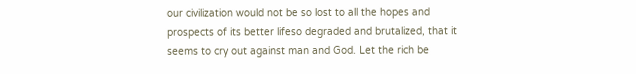our civilization would not be so lost to all the hopes and prospects of its better lifeso degraded and brutalized, that it seems to cry out against man and God. Let the rich be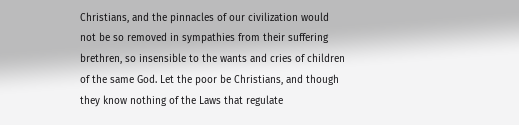Christians, and the pinnacles of our civilization would not be so removed in sympathies from their suffering brethren, so insensible to the wants and cries of children of the same God. Let the poor be Christians, and though they know nothing of the Laws that regulate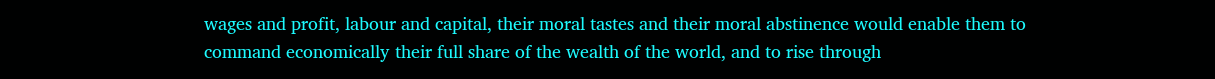wages and profit, labour and capital, their moral tastes and their moral abstinence would enable them to command economically their full share of the wealth of the world, and to rise through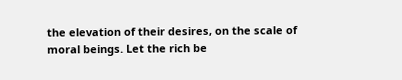the elevation of their desires, on the scale of moral beings. Let the rich be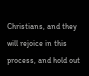Christians, and they will rejoice in this process, and hold out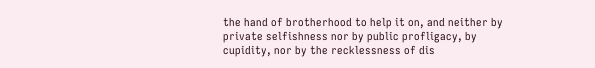the hand of brotherhood to help it on, and neither by private selfishness nor by public profligacy, by cupidity, nor by the recklessness of dis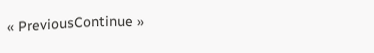« PreviousContinue »